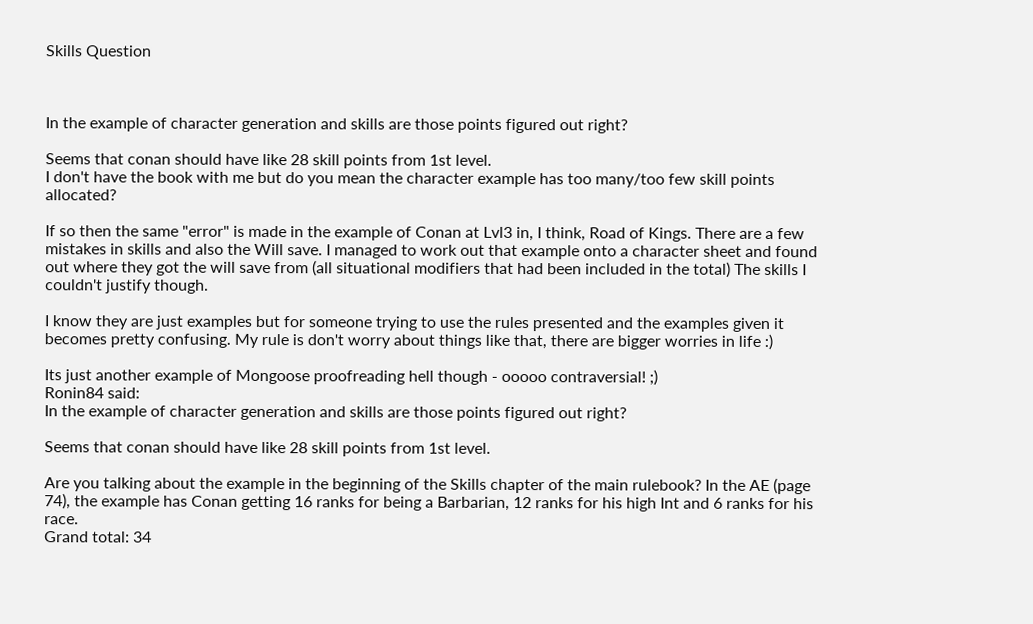Skills Question



In the example of character generation and skills are those points figured out right?

Seems that conan should have like 28 skill points from 1st level.
I don't have the book with me but do you mean the character example has too many/too few skill points allocated?

If so then the same "error" is made in the example of Conan at Lvl3 in, I think, Road of Kings. There are a few mistakes in skills and also the Will save. I managed to work out that example onto a character sheet and found out where they got the will save from (all situational modifiers that had been included in the total) The skills I couldn't justify though.

I know they are just examples but for someone trying to use the rules presented and the examples given it becomes pretty confusing. My rule is don't worry about things like that, there are bigger worries in life :)

Its just another example of Mongoose proofreading hell though - ooooo contraversial! ;)
Ronin84 said:
In the example of character generation and skills are those points figured out right?

Seems that conan should have like 28 skill points from 1st level.

Are you talking about the example in the beginning of the Skills chapter of the main rulebook? In the AE (page 74), the example has Conan getting 16 ranks for being a Barbarian, 12 ranks for his high Int and 6 ranks for his race.
Grand total: 34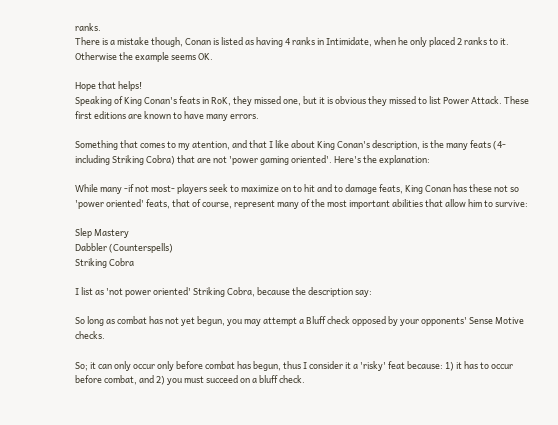ranks.
There is a mistake though, Conan is listed as having 4 ranks in Intimidate, when he only placed 2 ranks to it. Otherwise the example seems OK.

Hope that helps!
Speaking of King Conan's feats in RoK, they missed one, but it is obvious they missed to list Power Attack. These first editions are known to have many errors.

Something that comes to my atention, and that I like about King Conan's description, is the many feats (4- including Striking Cobra) that are not 'power gaming oriented'. Here's the explanation:

While many -if not most- players seek to maximize on to hit and to damage feats, King Conan has these not so 'power oriented' feats, that of course, represent many of the most important abilities that allow him to survive:

Slep Mastery
Dabbler (Counterspells)
Striking Cobra

I list as 'not power oriented' Striking Cobra, because the description say:

So long as combat has not yet begun, you may attempt a Bluff check opposed by your opponents' Sense Motive checks.

So; it can only occur only before combat has begun, thus I consider it a 'risky' feat because: 1) it has to occur before combat, and 2) you must succeed on a bluff check.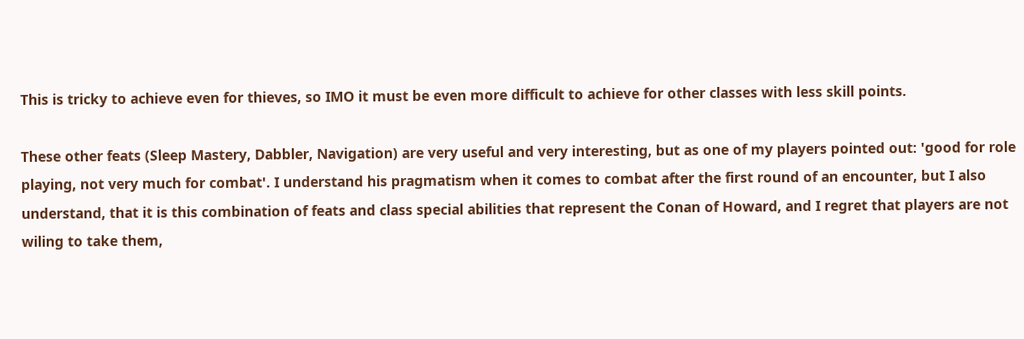This is tricky to achieve even for thieves, so IMO it must be even more difficult to achieve for other classes with less skill points.

These other feats (Sleep Mastery, Dabbler, Navigation) are very useful and very interesting, but as one of my players pointed out: 'good for role playing, not very much for combat'. I understand his pragmatism when it comes to combat after the first round of an encounter, but I also understand, that it is this combination of feats and class special abilities that represent the Conan of Howard, and I regret that players are not wiling to take them,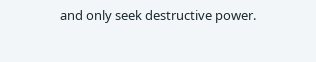and only seek destructive power.